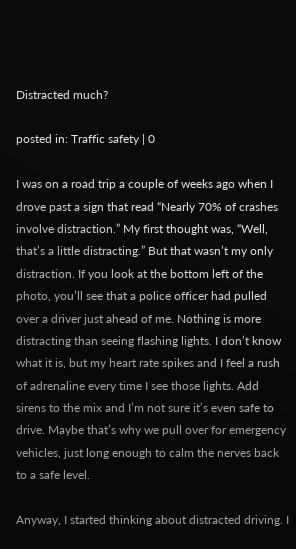Distracted much?

posted in: Traffic safety | 0

I was on a road trip a couple of weeks ago when I drove past a sign that read “Nearly 70% of crashes involve distraction.” My first thought was, “Well, that’s a little distracting.” But that wasn’t my only distraction. If you look at the bottom left of the photo, you’ll see that a police officer had pulled over a driver just ahead of me. Nothing is more distracting than seeing flashing lights. I don’t know what it is, but my heart rate spikes and I feel a rush of adrenaline every time I see those lights. Add sirens to the mix and I’m not sure it’s even safe to drive. Maybe that’s why we pull over for emergency vehicles, just long enough to calm the nerves back to a safe level.

Anyway, I started thinking about distracted driving. I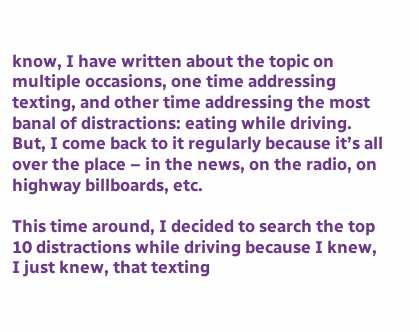know, I have written about the topic on multiple occasions, one time addressing texting, and other time addressing the most banal of distractions: eating while driving. But, I come back to it regularly because it’s all over the place – in the news, on the radio, on highway billboards, etc.

This time around, I decided to search the top 10 distractions while driving because I knew, I just knew, that texting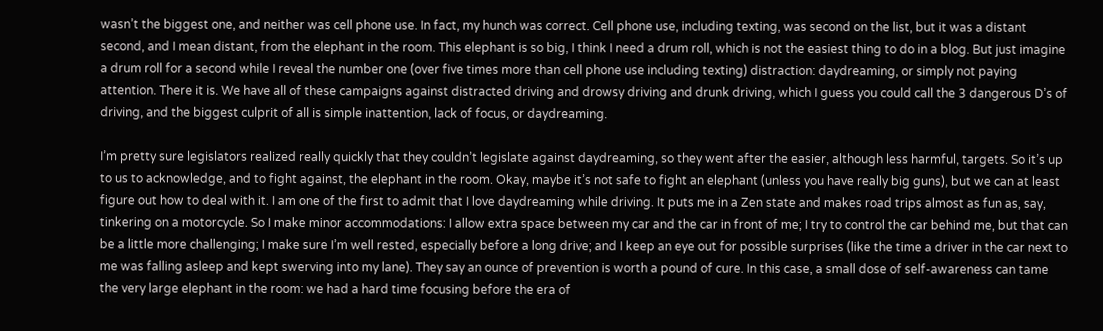wasn’t the biggest one, and neither was cell phone use. In fact, my hunch was correct. Cell phone use, including texting, was second on the list, but it was a distant second, and I mean distant, from the elephant in the room. This elephant is so big, I think I need a drum roll, which is not the easiest thing to do in a blog. But just imagine a drum roll for a second while I reveal the number one (over five times more than cell phone use including texting) distraction: daydreaming, or simply not paying attention. There it is. We have all of these campaigns against distracted driving and drowsy driving and drunk driving, which I guess you could call the 3 dangerous D’s of driving, and the biggest culprit of all is simple inattention, lack of focus, or daydreaming.

I’m pretty sure legislators realized really quickly that they couldn’t legislate against daydreaming, so they went after the easier, although less harmful, targets. So it’s up to us to acknowledge, and to fight against, the elephant in the room. Okay, maybe it’s not safe to fight an elephant (unless you have really big guns), but we can at least figure out how to deal with it. I am one of the first to admit that I love daydreaming while driving. It puts me in a Zen state and makes road trips almost as fun as, say, tinkering on a motorcycle. So I make minor accommodations: I allow extra space between my car and the car in front of me; I try to control the car behind me, but that can be a little more challenging; I make sure I’m well rested, especially before a long drive; and I keep an eye out for possible surprises (like the time a driver in the car next to me was falling asleep and kept swerving into my lane). They say an ounce of prevention is worth a pound of cure. In this case, a small dose of self-awareness can tame the very large elephant in the room: we had a hard time focusing before the era of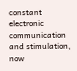constant electronic communication and stimulation, now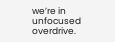we’re in unfocused overdrive.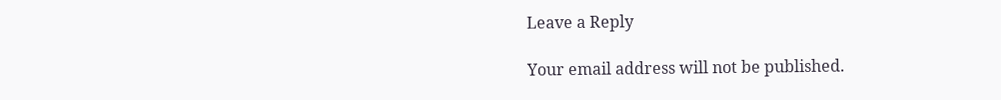Leave a Reply

Your email address will not be published.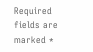Required fields are marked *